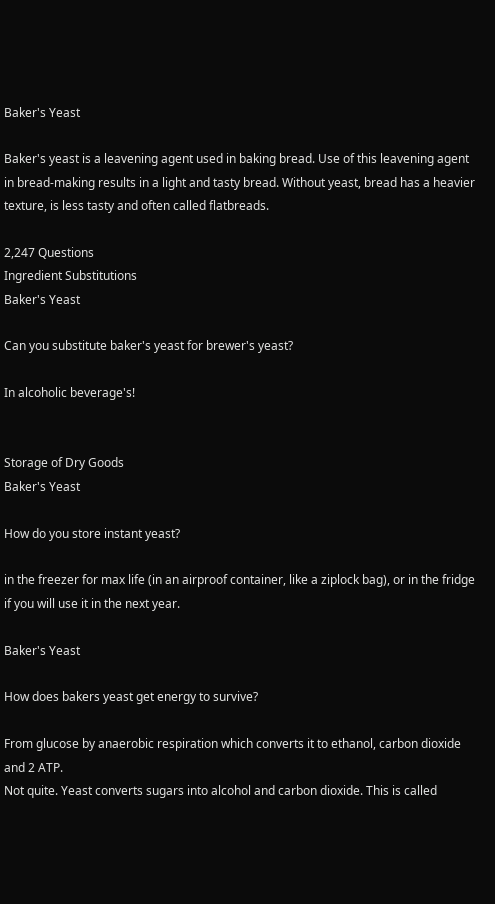Baker's Yeast

Baker's yeast is a leavening agent used in baking bread. Use of this leavening agent in bread-making results in a light and tasty bread. Without yeast, bread has a heavier texture, is less tasty and often called flatbreads.

2,247 Questions
Ingredient Substitutions
Baker's Yeast

Can you substitute baker's yeast for brewer's yeast?

In alcoholic beverage's!


Storage of Dry Goods
Baker's Yeast

How do you store instant yeast?

in the freezer for max life (in an airproof container, like a ziplock bag), or in the fridge if you will use it in the next year.

Baker's Yeast

How does bakers yeast get energy to survive?

From glucose by anaerobic respiration which converts it to ethanol, carbon dioxide and 2 ATP.
Not quite. Yeast converts sugars into alcohol and carbon dioxide. This is called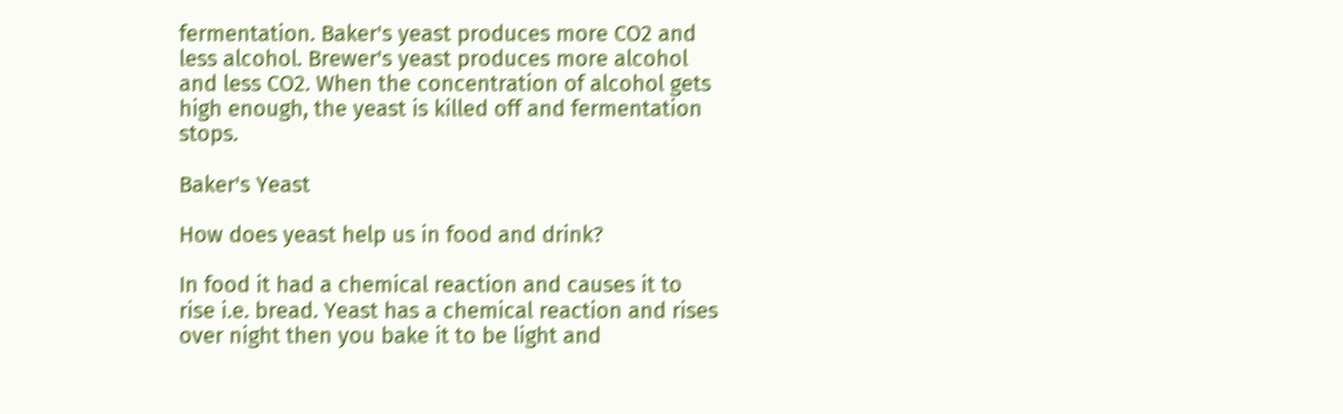fermentation. Baker's yeast produces more CO2 and less alcohol. Brewer's yeast produces more alcohol and less CO2. When the concentration of alcohol gets high enough, the yeast is killed off and fermentation stops.

Baker's Yeast

How does yeast help us in food and drink?

In food it had a chemical reaction and causes it to rise i.e. bread. Yeast has a chemical reaction and rises over night then you bake it to be light and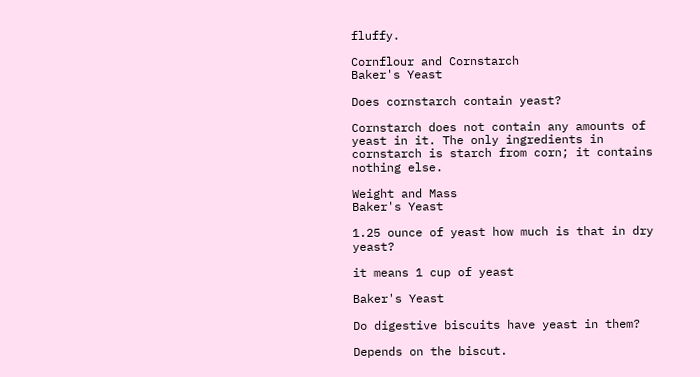fluffy.

Cornflour and Cornstarch
Baker's Yeast

Does cornstarch contain yeast?

Cornstarch does not contain any amounts of yeast in it. The only ingredients in cornstarch is starch from corn; it contains nothing else.

Weight and Mass
Baker's Yeast

1.25 ounce of yeast how much is that in dry yeast?

it means 1 cup of yeast

Baker's Yeast

Do digestive biscuits have yeast in them?

Depends on the biscut.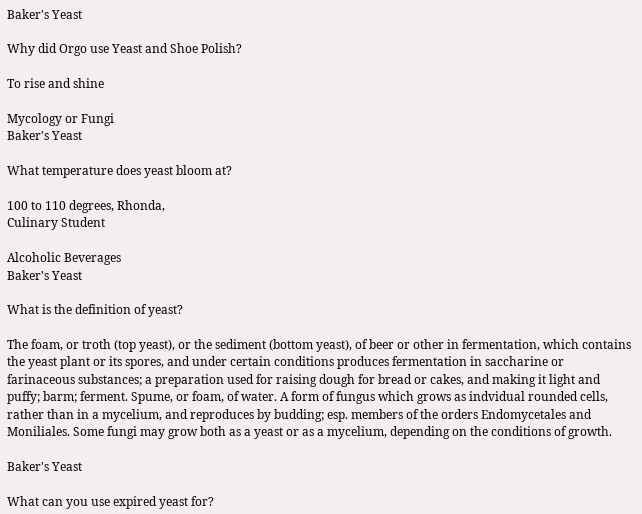Baker's Yeast

Why did Orgo use Yeast and Shoe Polish?

To rise and shine

Mycology or Fungi
Baker's Yeast

What temperature does yeast bloom at?

100 to 110 degrees, Rhonda,
Culinary Student

Alcoholic Beverages
Baker's Yeast

What is the definition of yeast?

The foam, or troth (top yeast), or the sediment (bottom yeast), of beer or other in fermentation, which contains the yeast plant or its spores, and under certain conditions produces fermentation in saccharine or farinaceous substances; a preparation used for raising dough for bread or cakes, and making it light and puffy; barm; ferment. Spume, or foam, of water. A form of fungus which grows as indvidual rounded cells, rather than in a mycelium, and reproduces by budding; esp. members of the orders Endomycetales and Moniliales. Some fungi may grow both as a yeast or as a mycelium, depending on the conditions of growth.

Baker's Yeast

What can you use expired yeast for?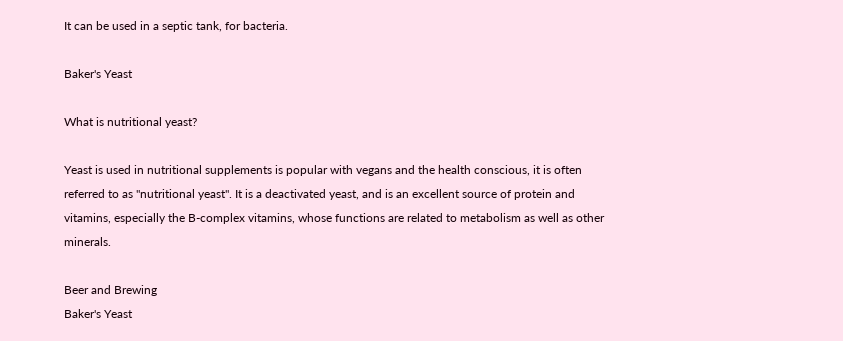It can be used in a septic tank, for bacteria.

Baker's Yeast

What is nutritional yeast?

Yeast is used in nutritional supplements is popular with vegans and the health conscious, it is often referred to as "nutritional yeast". It is a deactivated yeast, and is an excellent source of protein and vitamins, especially the B-complex vitamins, whose functions are related to metabolism as well as other minerals.

Beer and Brewing
Baker's Yeast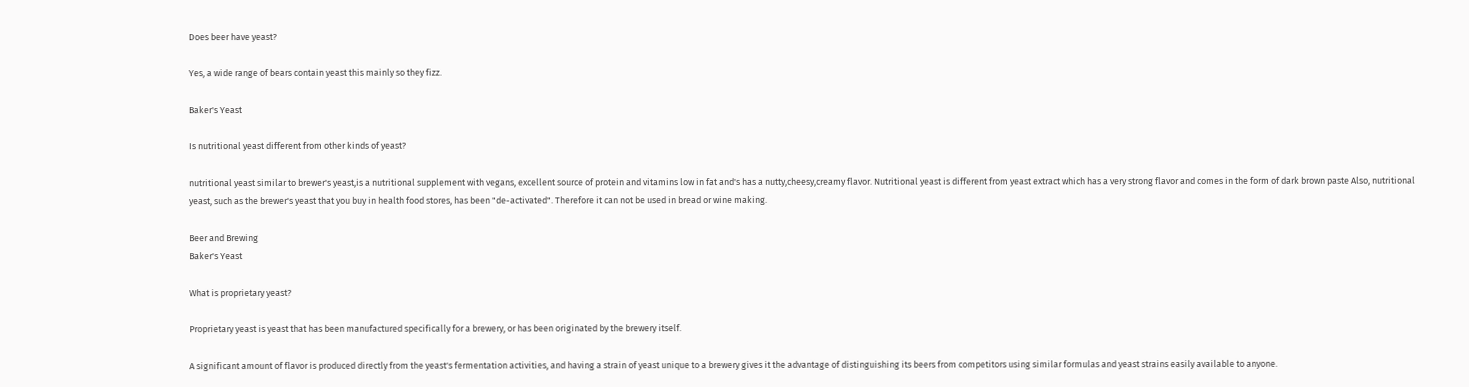Does beer have yeast?

Yes, a wide range of bears contain yeast this mainly so they fizz.

Baker's Yeast

Is nutritional yeast different from other kinds of yeast?

nutritional yeast similar to brewer's yeast,is a nutritional supplement with vegans, excellent source of protein and vitamins low in fat and's has a nutty,cheesy,creamy flavor. Nutritional yeast is different from yeast extract which has a very strong flavor and comes in the form of dark brown paste Also, nutritional yeast, such as the brewer's yeast that you buy in health food stores, has been "de-activated". Therefore it can not be used in bread or wine making.

Beer and Brewing
Baker's Yeast

What is proprietary yeast?

Proprietary yeast is yeast that has been manufactured specifically for a brewery, or has been originated by the brewery itself.

A significant amount of flavor is produced directly from the yeast's fermentation activities, and having a strain of yeast unique to a brewery gives it the advantage of distinguishing its beers from competitors using similar formulas and yeast strains easily available to anyone.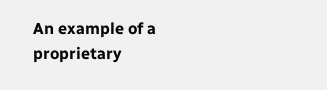An example of a proprietary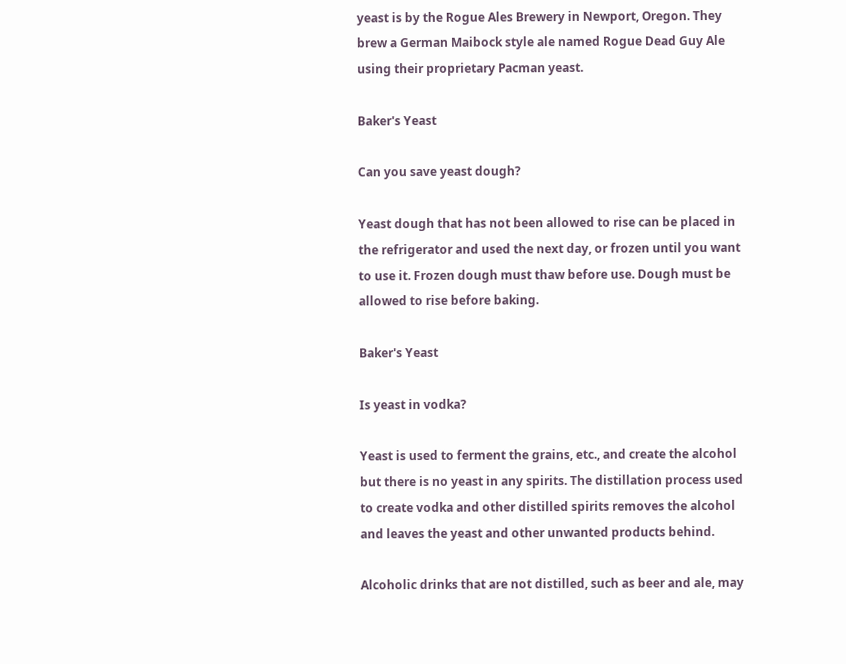yeast is by the Rogue Ales Brewery in Newport, Oregon. They brew a German Maibock style ale named Rogue Dead Guy Ale using their proprietary Pacman yeast.

Baker's Yeast

Can you save yeast dough?

Yeast dough that has not been allowed to rise can be placed in the refrigerator and used the next day, or frozen until you want to use it. Frozen dough must thaw before use. Dough must be allowed to rise before baking.

Baker's Yeast

Is yeast in vodka?

Yeast is used to ferment the grains, etc., and create the alcohol but there is no yeast in any spirits. The distillation process used to create vodka and other distilled spirits removes the alcohol and leaves the yeast and other unwanted products behind.

Alcoholic drinks that are not distilled, such as beer and ale, may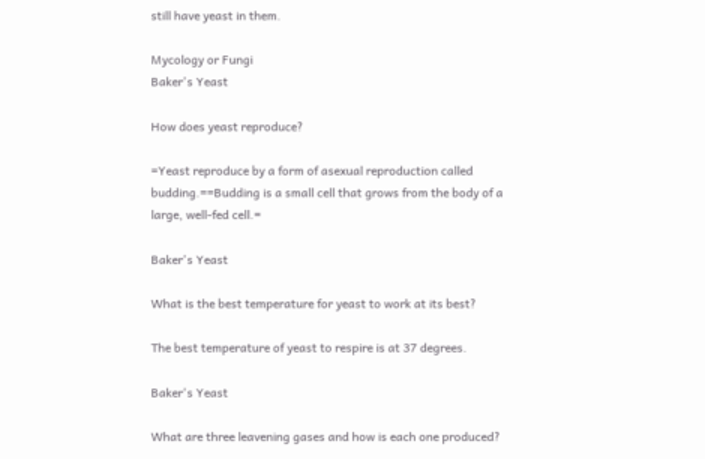still have yeast in them.

Mycology or Fungi
Baker's Yeast

How does yeast reproduce?

=Yeast reproduce by a form of asexual reproduction called budding.==Budding is a small cell that grows from the body of a large, well-fed cell.=

Baker's Yeast

What is the best temperature for yeast to work at its best?

The best temperature of yeast to respire is at 37 degrees.

Baker's Yeast

What are three leavening gases and how is each one produced?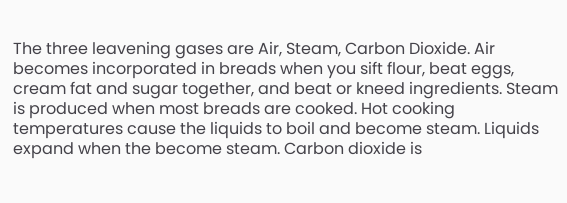The three leavening gases are Air, Steam, Carbon Dioxide. Air becomes incorporated in breads when you sift flour, beat eggs, cream fat and sugar together, and beat or kneed ingredients. Steam is produced when most breads are cooked. Hot cooking temperatures cause the liquids to boil and become steam. Liquids expand when the become steam. Carbon dioxide is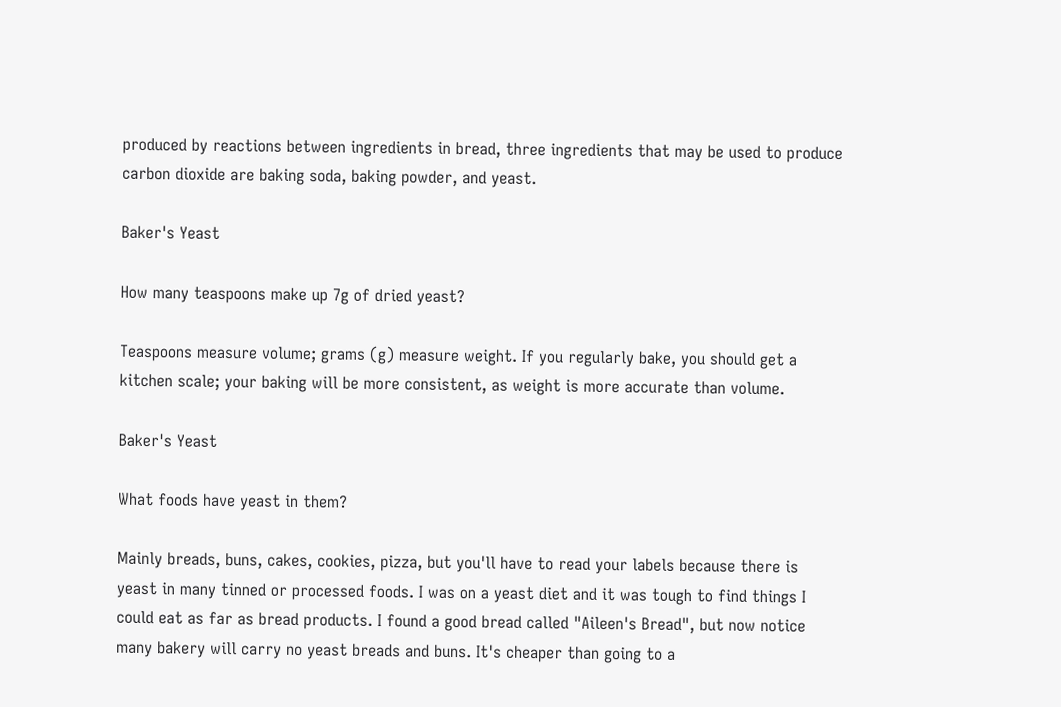produced by reactions between ingredients in bread, three ingredients that may be used to produce carbon dioxide are baking soda, baking powder, and yeast.

Baker's Yeast

How many teaspoons make up 7g of dried yeast?

Teaspoons measure volume; grams (g) measure weight. If you regularly bake, you should get a kitchen scale; your baking will be more consistent, as weight is more accurate than volume.

Baker's Yeast

What foods have yeast in them?

Mainly breads, buns, cakes, cookies, pizza, but you'll have to read your labels because there is yeast in many tinned or processed foods. I was on a yeast diet and it was tough to find things I could eat as far as bread products. I found a good bread called "Aileen's Bread", but now notice many bakery will carry no yeast breads and buns. It's cheaper than going to a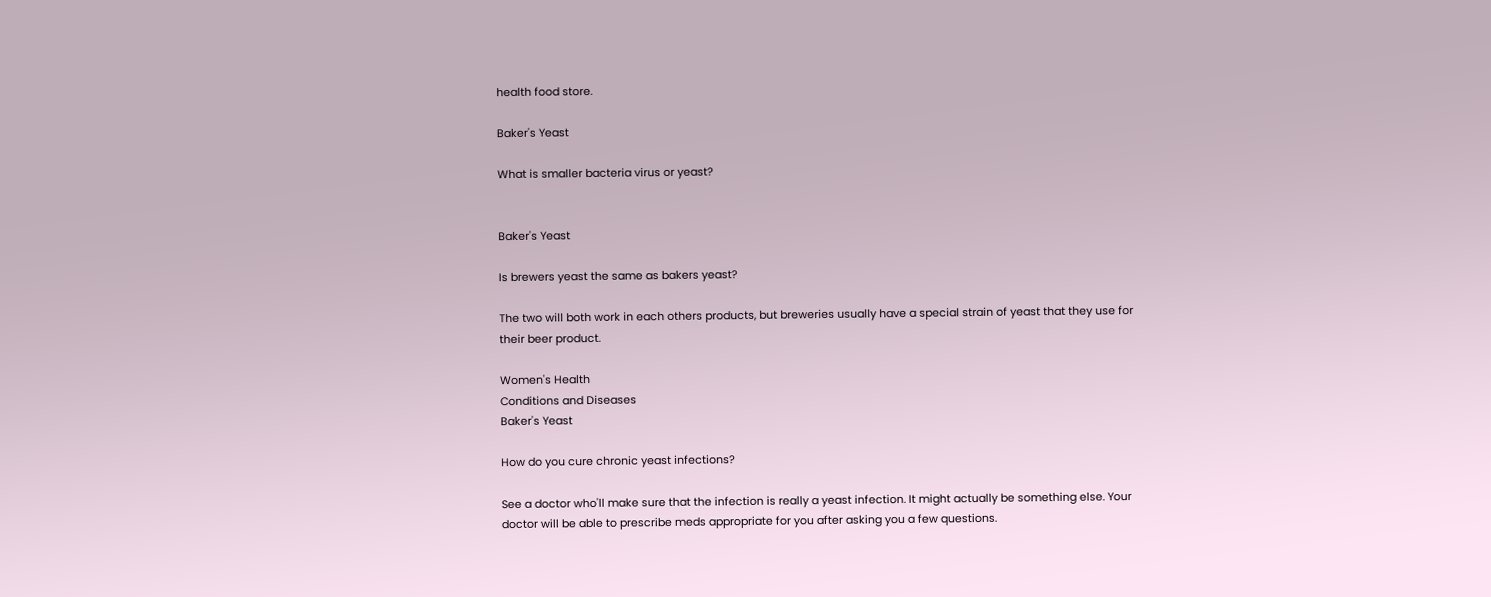health food store.

Baker's Yeast

What is smaller bacteria virus or yeast?


Baker's Yeast

Is brewers yeast the same as bakers yeast?

The two will both work in each others products, but breweries usually have a special strain of yeast that they use for their beer product.

Women's Health
Conditions and Diseases
Baker's Yeast

How do you cure chronic yeast infections?

See a doctor who'll make sure that the infection is really a yeast infection. It might actually be something else. Your doctor will be able to prescribe meds appropriate for you after asking you a few questions.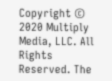Copyright © 2020 Multiply Media, LLC. All Rights Reserved. The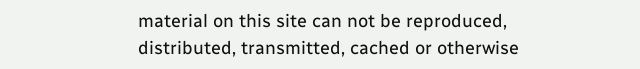material on this site can not be reproduced, distributed, transmitted, cached or otherwise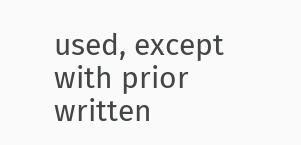used, except with prior written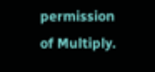permission of Multiply.